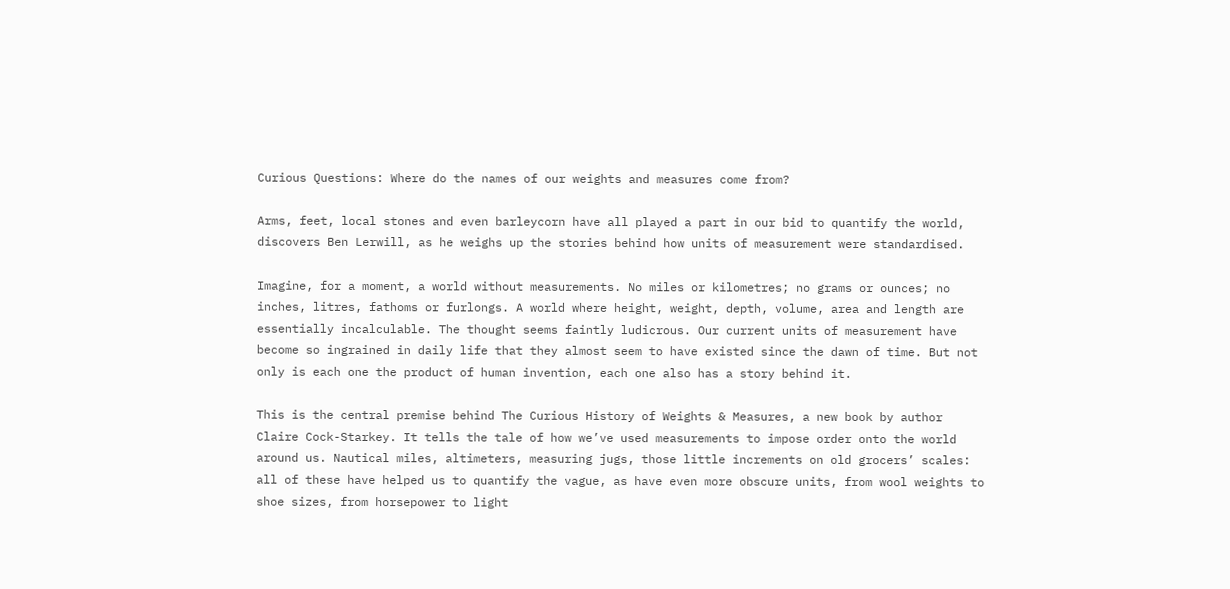Curious Questions: Where do the names of our weights and measures come from?

Arms, feet, local stones and even barleycorn have all played a part in our bid to quantify the world, discovers Ben Lerwill, as he weighs up the stories behind how units of measurement were standardised.

Imagine, for a moment, a world without measurements. No miles or kilometres; no grams or ounces; no inches, litres, fathoms or furlongs. A world where height, weight, depth, volume, area and length are essentially incalculable. The thought seems faintly ludicrous. Our current units of measurement have become so ingrained in daily life that they almost seem to have existed since the dawn of time. But not only is each one the product of human invention, each one also has a story behind it.

This is the central premise behind The Curious History of Weights & Measures, a new book by author Claire Cock-Starkey. It tells the tale of how we’ve used measurements to impose order onto the world around us. Nautical miles, altimeters, measuring jugs, those little increments on old grocers’ scales: all of these have helped us to quantify the vague, as have even more obscure units, from wool weights to shoe sizes, from horsepower to light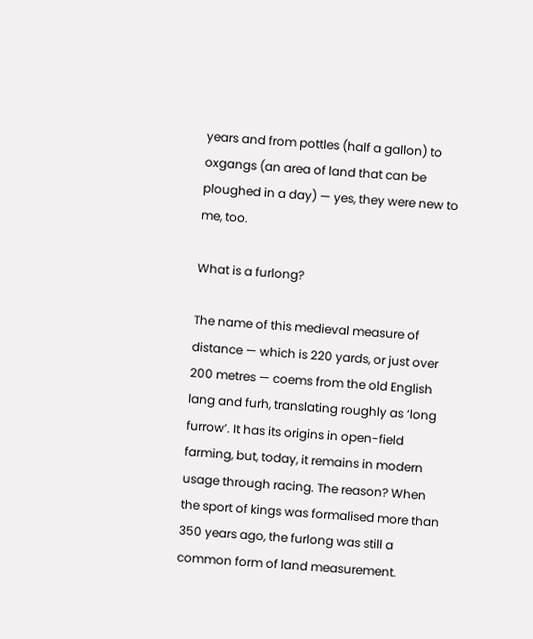years and from pottles (half a gallon) to oxgangs (an area of land that can be ploughed in a day) — yes, they were new to me, too.

What is a furlong?

The name of this medieval measure of distance — which is 220 yards, or just over 200 metres — coems from the old English lang and furh, translating roughly as ‘long furrow’. It has its origins in open-field farming, but, today, it remains in modern usage through racing. The reason? When the sport of kings was formalised more than 350 years ago, the furlong was still a common form of land measurement.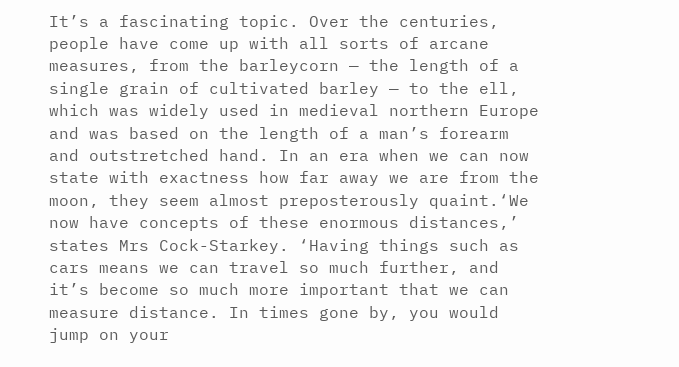It’s a fascinating topic. Over the centuries, people have come up with all sorts of arcane measures, from the barleycorn — the length of a single grain of cultivated barley — to the ell, which was widely used in medieval northern Europe and was based on the length of a man’s forearm and outstretched hand. In an era when we can now state with exactness how far away we are from the moon, they seem almost preposterously quaint.‘We now have concepts of these enormous distances,’ states Mrs Cock-Starkey. ‘Having things such as cars means we can travel so much further, and it’s become so much more important that we can measure distance. In times gone by, you would jump on your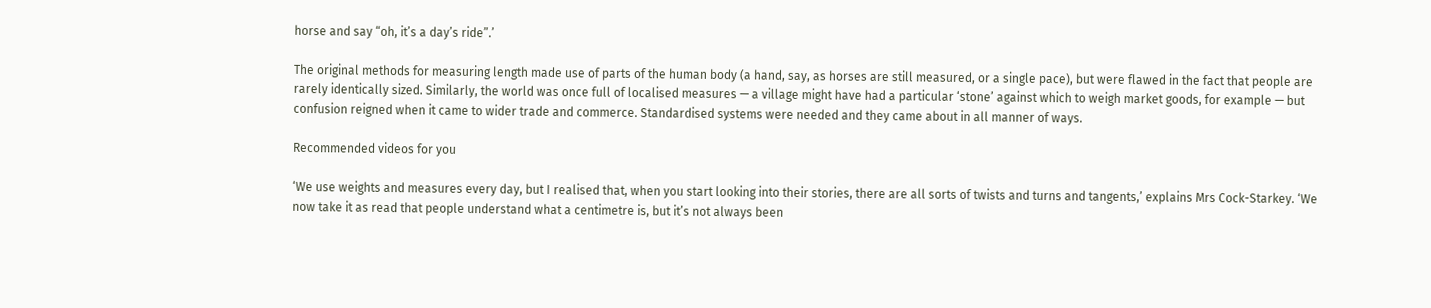horse and say “oh, it’s a day’s ride”.’

The original methods for measuring length made use of parts of the human body (a hand, say, as horses are still measured, or a single pace), but were flawed in the fact that people are rarely identically sized. Similarly, the world was once full of localised measures — a village might have had a particular ‘stone’ against which to weigh market goods, for example — but confusion reigned when it came to wider trade and commerce. Standardised systems were needed and they came about in all manner of ways.

Recommended videos for you

‘We use weights and measures every day, but I realised that, when you start looking into their stories, there are all sorts of twists and turns and tangents,’ explains Mrs Cock-Starkey. ‘We now take it as read that people understand what a centimetre is, but it’s not always been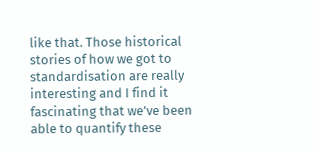like that. Those historical stories of how we got to standardisation are really interesting and I find it fascinating that we’ve been able to quantify these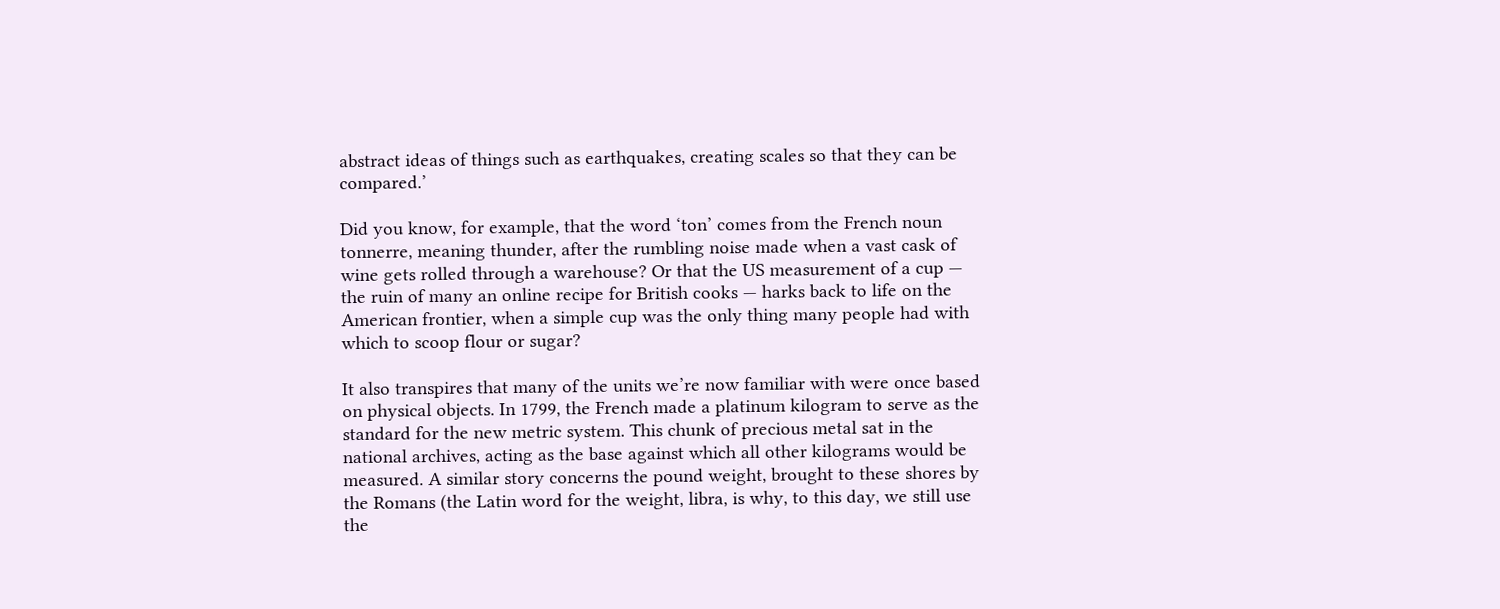abstract ideas of things such as earthquakes, creating scales so that they can be compared.’

Did you know, for example, that the word ‘ton’ comes from the French noun tonnerre, meaning thunder, after the rumbling noise made when a vast cask of wine gets rolled through a warehouse? Or that the US measurement of a cup — the ruin of many an online recipe for British cooks — harks back to life on the American frontier, when a simple cup was the only thing many people had with which to scoop flour or sugar?

It also transpires that many of the units we’re now familiar with were once based on physical objects. In 1799, the French made a platinum kilogram to serve as the standard for the new metric system. This chunk of precious metal sat in the national archives, acting as the base against which all other kilograms would be measured. A similar story concerns the pound weight, brought to these shores by the Romans (the Latin word for the weight, libra, is why, to this day, we still use the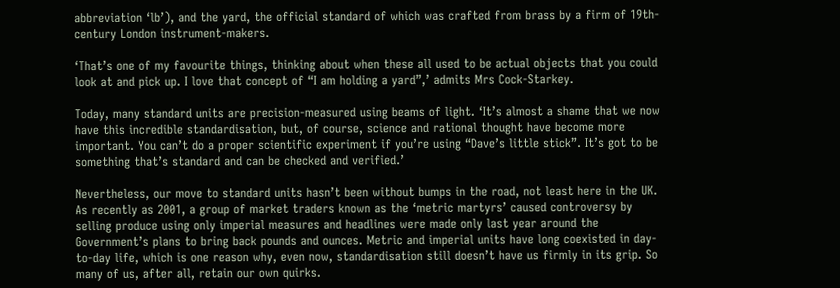abbreviation ‘lb’), and the yard, the official standard of which was crafted from brass by a firm of 19th-century London instrument-makers.

‘That’s one of my favourite things, thinking about when these all used to be actual objects that you could look at and pick up. I love that concept of “I am holding a yard”,’ admits Mrs Cock-Starkey.

Today, many standard units are precision-measured using beams of light. ‘It’s almost a shame that we now have this incredible standardisation, but, of course, science and rational thought have become more important. You can’t do a proper scientific experiment if you’re using “Dave’s little stick”. It’s got to be something that’s standard and can be checked and verified.’

Nevertheless, our move to standard units hasn’t been without bumps in the road, not least here in the UK. As recently as 2001, a group of market traders known as the ‘metric martyrs’ caused controversy by selling produce using only imperial measures and headlines were made only last year around the Government’s plans to bring back pounds and ounces. Metric and imperial units have long coexisted in day-to-day life, which is one reason why, even now, standardisation still doesn’t have us firmly in its grip. So many of us, after all, retain our own quirks.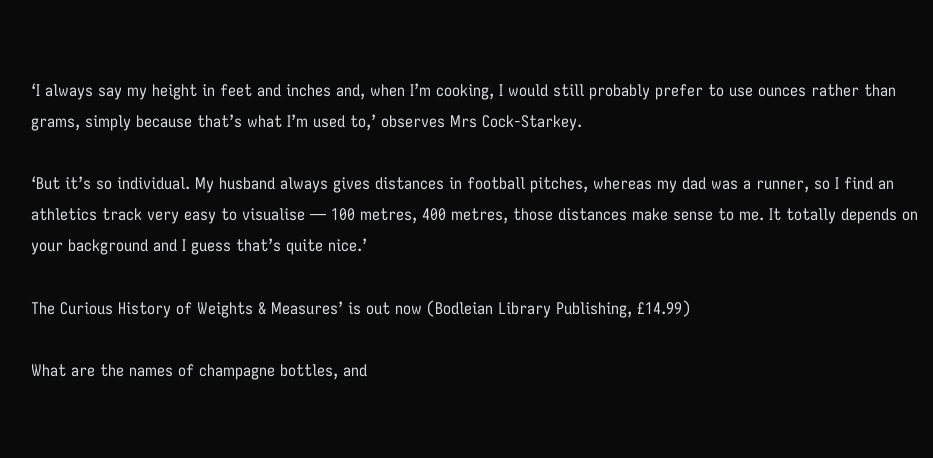‘I always say my height in feet and inches and, when I’m cooking, I would still probably prefer to use ounces rather than grams, simply because that’s what I’m used to,’ observes Mrs Cock-Starkey.

‘But it’s so individual. My husband always gives distances in football pitches, whereas my dad was a runner, so I find an athletics track very easy to visualise — 100 metres, 400 metres, those distances make sense to me. It totally depends on your background and I guess that’s quite nice.’

The Curious History of Weights & Measures’ is out now (Bodleian Library Publishing, £14.99)

What are the names of champagne bottles, and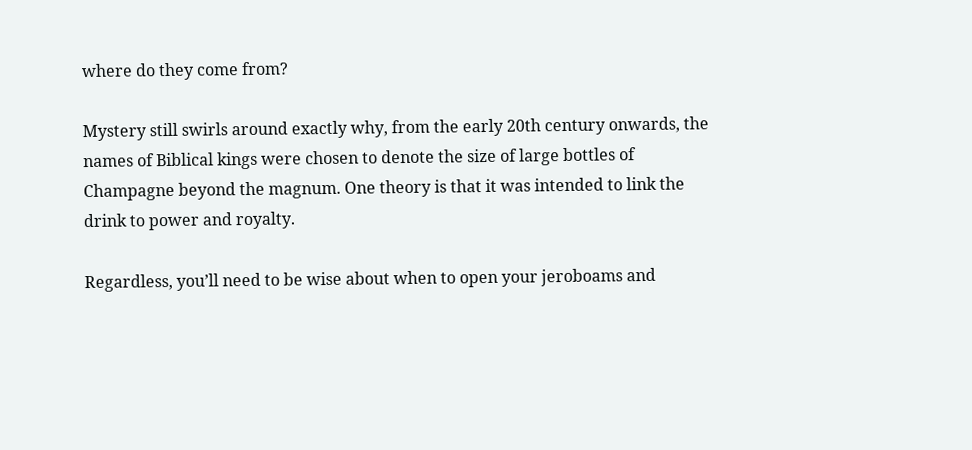where do they come from?

Mystery still swirls around exactly why, from the early 20th century onwards, the names of Biblical kings were chosen to denote the size of large bottles of Champagne beyond the magnum. One theory is that it was intended to link the drink to power and royalty.

Regardless, you’ll need to be wise about when to open your jeroboams and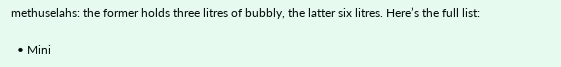methuselahs: the former holds three litres of bubbly, the latter six litres. Here’s the full list:

  • Mini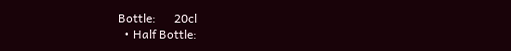Bottle:      20cl
  • Half Bottle: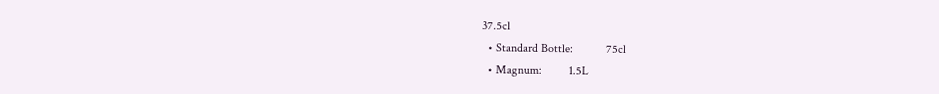37.5cl
  • Standard Bottle:           75cl
  • Magnum:         1.5L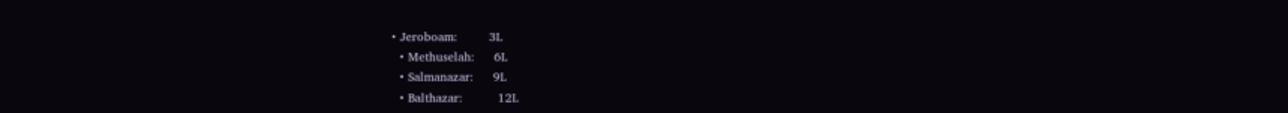• Jeroboam:        3L
  • Methuselah:     6L
  • Salmanazar:     9L
  • Balthazar:         12L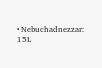• Nebuchadnezzar:        15L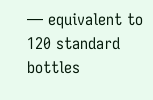— equivalent to 120 standard bottles